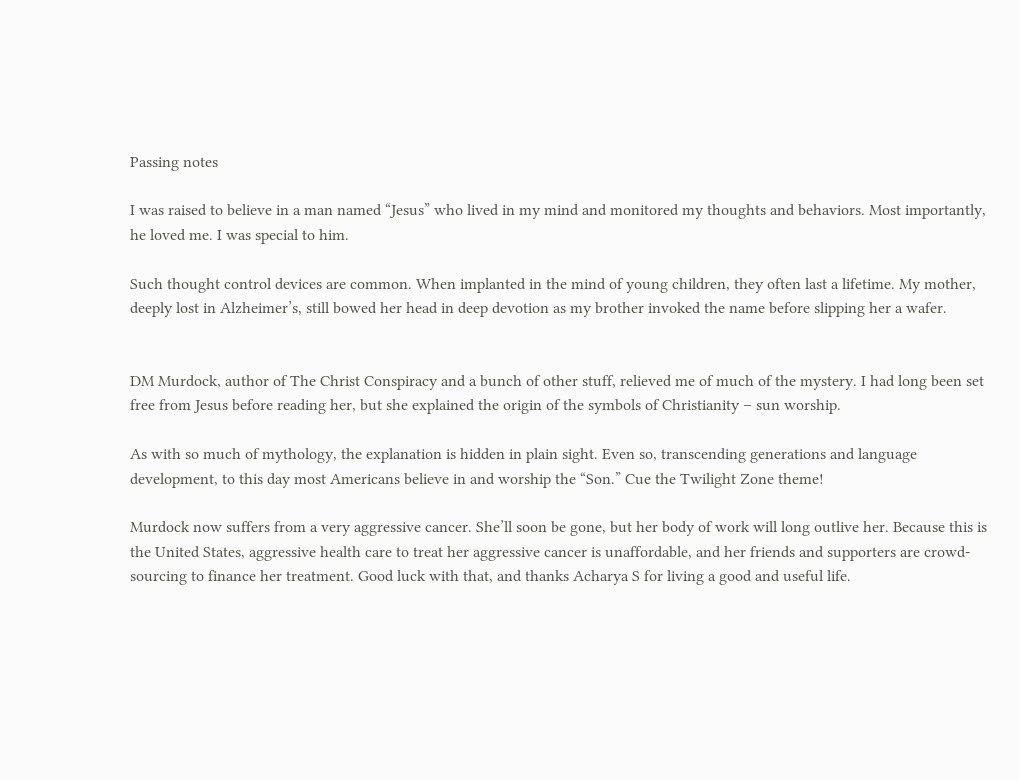Passing notes

I was raised to believe in a man named “Jesus” who lived in my mind and monitored my thoughts and behaviors. Most importantly, he loved me. I was special to him.

Such thought control devices are common. When implanted in the mind of young children, they often last a lifetime. My mother, deeply lost in Alzheimer’s, still bowed her head in deep devotion as my brother invoked the name before slipping her a wafer.


DM Murdock, author of The Christ Conspiracy and a bunch of other stuff, relieved me of much of the mystery. I had long been set free from Jesus before reading her, but she explained the origin of the symbols of Christianity – sun worship.

As with so much of mythology, the explanation is hidden in plain sight. Even so, transcending generations and language development, to this day most Americans believe in and worship the “Son.” Cue the Twilight Zone theme!

Murdock now suffers from a very aggressive cancer. She’ll soon be gone, but her body of work will long outlive her. Because this is the United States, aggressive health care to treat her aggressive cancer is unaffordable, and her friends and supporters are crowd-sourcing to finance her treatment. Good luck with that, and thanks Acharya S for living a good and useful life.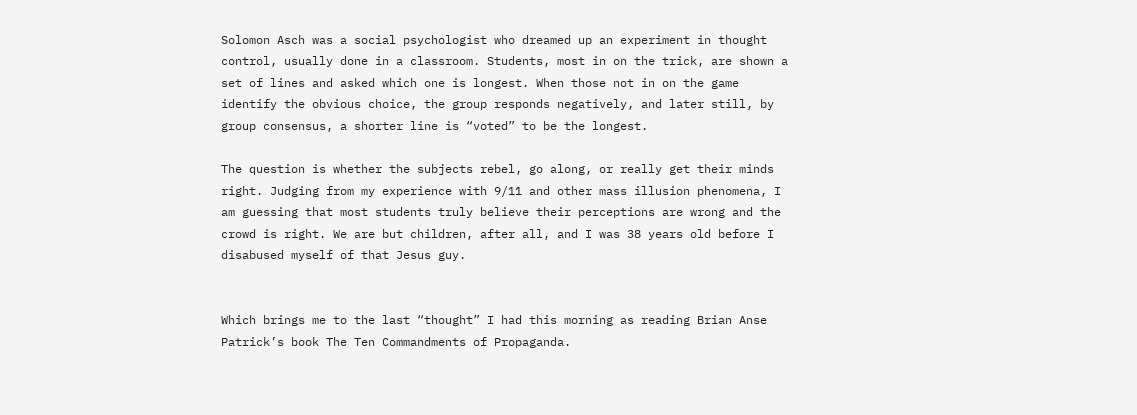Solomon Asch was a social psychologist who dreamed up an experiment in thought control, usually done in a classroom. Students, most in on the trick, are shown a set of lines and asked which one is longest. When those not in on the game identify the obvious choice, the group responds negatively, and later still, by group consensus, a shorter line is “voted” to be the longest.

The question is whether the subjects rebel, go along, or really get their minds right. Judging from my experience with 9/11 and other mass illusion phenomena, I am guessing that most students truly believe their perceptions are wrong and the crowd is right. We are but children, after all, and I was 38 years old before I disabused myself of that Jesus guy.


Which brings me to the last “thought” I had this morning as reading Brian Anse Patrick’s book The Ten Commandments of Propaganda.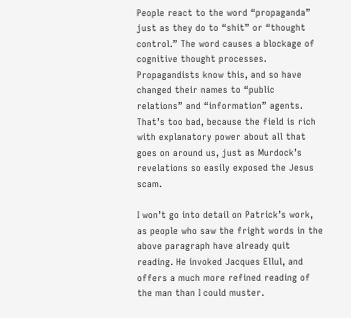People react to the word “propaganda” just as they do to “shit” or “thought control.” The word causes a blockage of cognitive thought processes. Propagandists know this, and so have changed their names to “public relations” and “information” agents. That’s too bad, because the field is rich with explanatory power about all that goes on around us, just as Murdock’s revelations so easily exposed the Jesus scam.

I won’t go into detail on Patrick’s work, as people who saw the fright words in the above paragraph have already quit reading. He invoked Jacques Ellul, and offers a much more refined reading of the man than I could muster.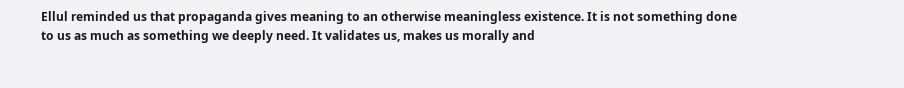Ellul reminded us that propaganda gives meaning to an otherwise meaningless existence. It is not something done to us as much as something we deeply need. It validates us, makes us morally and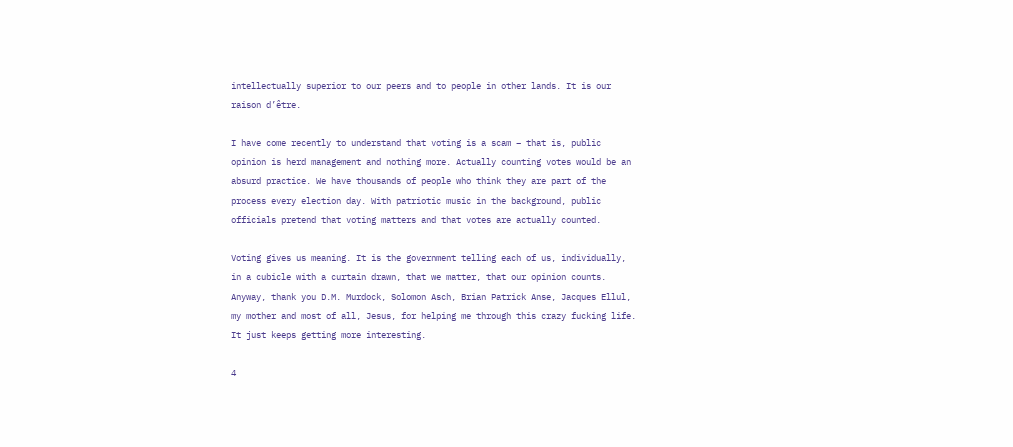intellectually superior to our peers and to people in other lands. It is our raison d’être.

I have come recently to understand that voting is a scam – that is, public opinion is herd management and nothing more. Actually counting votes would be an absurd practice. We have thousands of people who think they are part of the process every election day. With patriotic music in the background, public officials pretend that voting matters and that votes are actually counted.

Voting gives us meaning. It is the government telling each of us, individually, in a cubicle with a curtain drawn, that we matter, that our opinion counts.
Anyway, thank you D.M. Murdock, Solomon Asch, Brian Patrick Anse, Jacques Ellul, my mother and most of all, Jesus, for helping me through this crazy fucking life. It just keeps getting more interesting.

4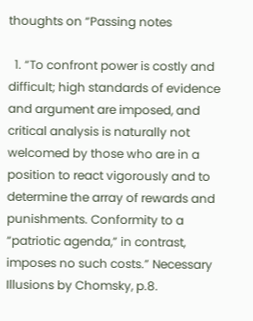thoughts on “Passing notes

  1. “To confront power is costly and difficult; high standards of evidence and argument are imposed, and critical analysis is naturally not welcomed by those who are in a position to react vigorously and to determine the array of rewards and punishments. Conformity to a “patriotic agenda,” in contrast, imposes no such costs.” Necessary Illusions by Chomsky, p.8.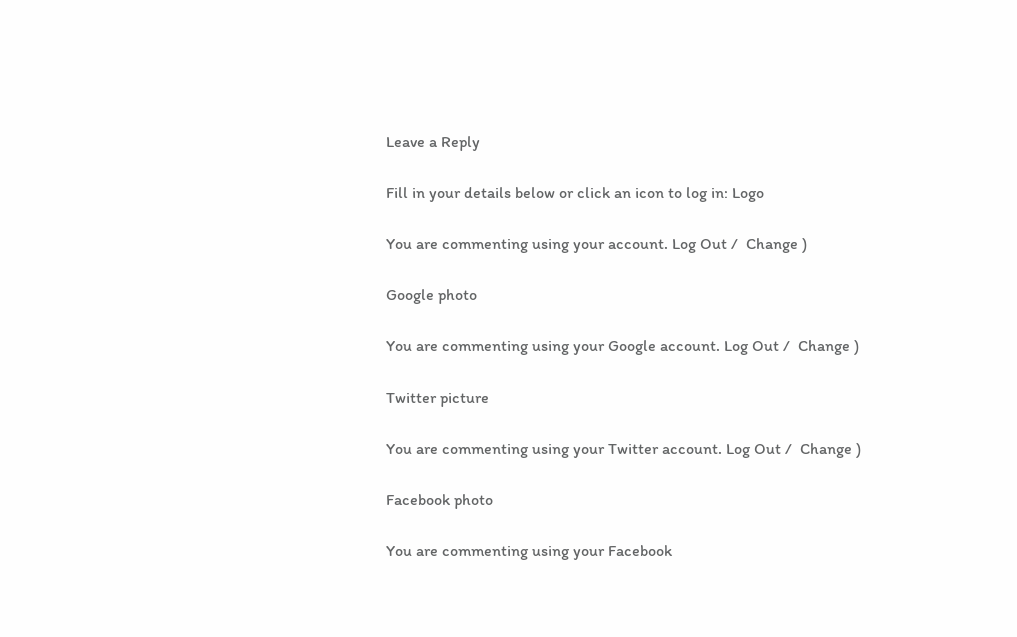Leave a Reply

Fill in your details below or click an icon to log in: Logo

You are commenting using your account. Log Out /  Change )

Google photo

You are commenting using your Google account. Log Out /  Change )

Twitter picture

You are commenting using your Twitter account. Log Out /  Change )

Facebook photo

You are commenting using your Facebook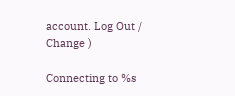account. Log Out /  Change )

Connecting to %s